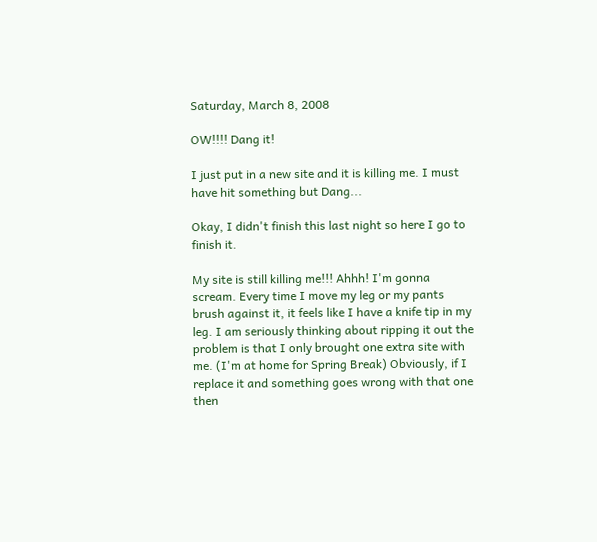Saturday, March 8, 2008

OW!!!! Dang it!

I just put in a new site and it is killing me. I must have hit something but Dang...

Okay, I didn't finish this last night so here I go to finish it.

My site is still killing me!!! Ahhh! I'm gonna scream. Every time I move my leg or my pants brush against it, it feels like I have a knife tip in my leg. I am seriously thinking about ripping it out the problem is that I only brought one extra site with me. (I'm at home for Spring Break) Obviously, if I replace it and something goes wrong with that one then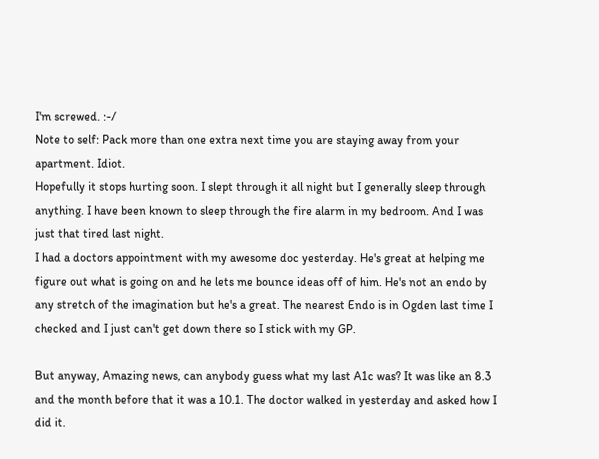I'm screwed. :-/
Note to self: Pack more than one extra next time you are staying away from your apartment. Idiot.
Hopefully it stops hurting soon. I slept through it all night but I generally sleep through anything. I have been known to sleep through the fire alarm in my bedroom. And I was just that tired last night.
I had a doctors appointment with my awesome doc yesterday. He's great at helping me figure out what is going on and he lets me bounce ideas off of him. He's not an endo by any stretch of the imagination but he's a great. The nearest Endo is in Ogden last time I checked and I just can't get down there so I stick with my GP.

But anyway, Amazing news, can anybody guess what my last A1c was? It was like an 8.3 and the month before that it was a 10.1. The doctor walked in yesterday and asked how I did it.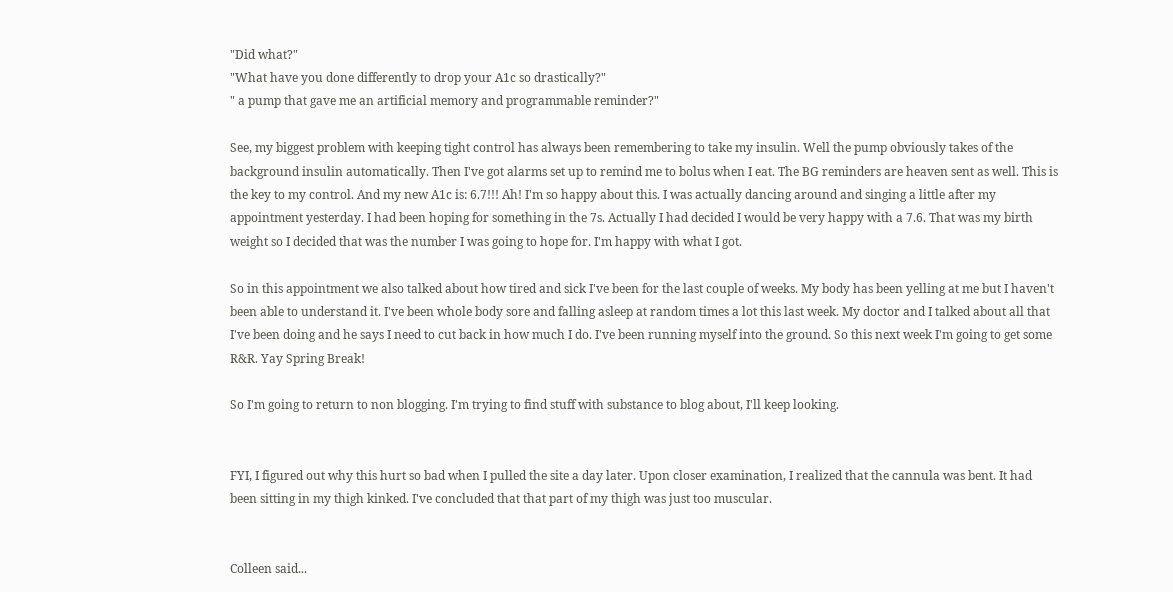"Did what?"
"What have you done differently to drop your A1c so drastically?"
" a pump that gave me an artificial memory and programmable reminder?"

See, my biggest problem with keeping tight control has always been remembering to take my insulin. Well the pump obviously takes of the background insulin automatically. Then I've got alarms set up to remind me to bolus when I eat. The BG reminders are heaven sent as well. This is the key to my control. And my new A1c is: 6.7!!! Ah! I'm so happy about this. I was actually dancing around and singing a little after my appointment yesterday. I had been hoping for something in the 7s. Actually I had decided I would be very happy with a 7.6. That was my birth weight so I decided that was the number I was going to hope for. I'm happy with what I got.

So in this appointment we also talked about how tired and sick I've been for the last couple of weeks. My body has been yelling at me but I haven't been able to understand it. I've been whole body sore and falling asleep at random times a lot this last week. My doctor and I talked about all that I've been doing and he says I need to cut back in how much I do. I've been running myself into the ground. So this next week I'm going to get some R&R. Yay Spring Break!

So I'm going to return to non blogging. I'm trying to find stuff with substance to blog about, I'll keep looking.


FYI, I figured out why this hurt so bad when I pulled the site a day later. Upon closer examination, I realized that the cannula was bent. It had been sitting in my thigh kinked. I've concluded that that part of my thigh was just too muscular.


Colleen said...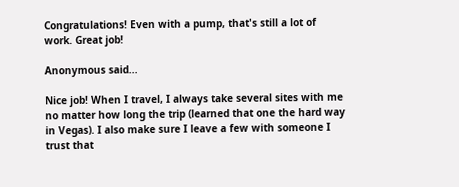Congratulations! Even with a pump, that's still a lot of work. Great job!

Anonymous said...

Nice job! When I travel, I always take several sites with me no matter how long the trip (learned that one the hard way in Vegas). I also make sure I leave a few with someone I trust that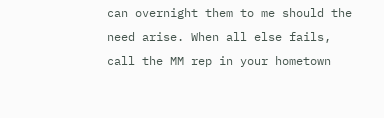can overnight them to me should the need arise. When all else fails, call the MM rep in your hometown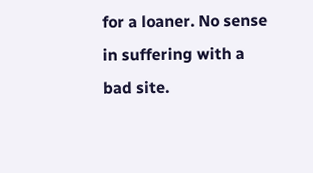for a loaner. No sense in suffering with a bad site.